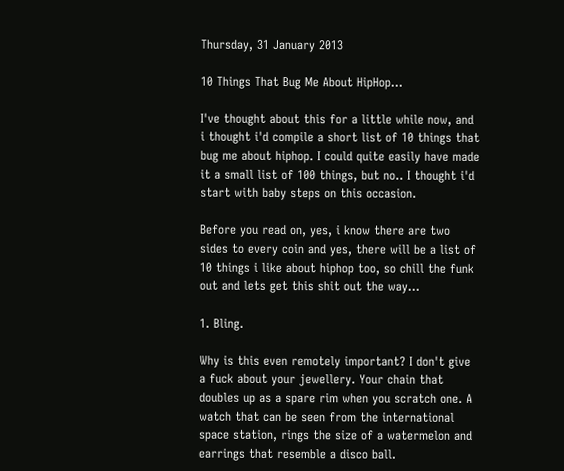Thursday, 31 January 2013

10 Things That Bug Me About HipHop...

I've thought about this for a little while now, and i thought i'd compile a short list of 10 things that bug me about hiphop. I could quite easily have made it a small list of 100 things, but no.. I thought i'd start with baby steps on this occasion.

Before you read on, yes, i know there are two sides to every coin and yes, there will be a list of 10 things i like about hiphop too, so chill the funk out and lets get this shit out the way...

1. Bling.

Why is this even remotely important? I don't give a fuck about your jewellery. Your chain that doubles up as a spare rim when you scratch one. A watch that can be seen from the international space station, rings the size of a watermelon and earrings that resemble a disco ball.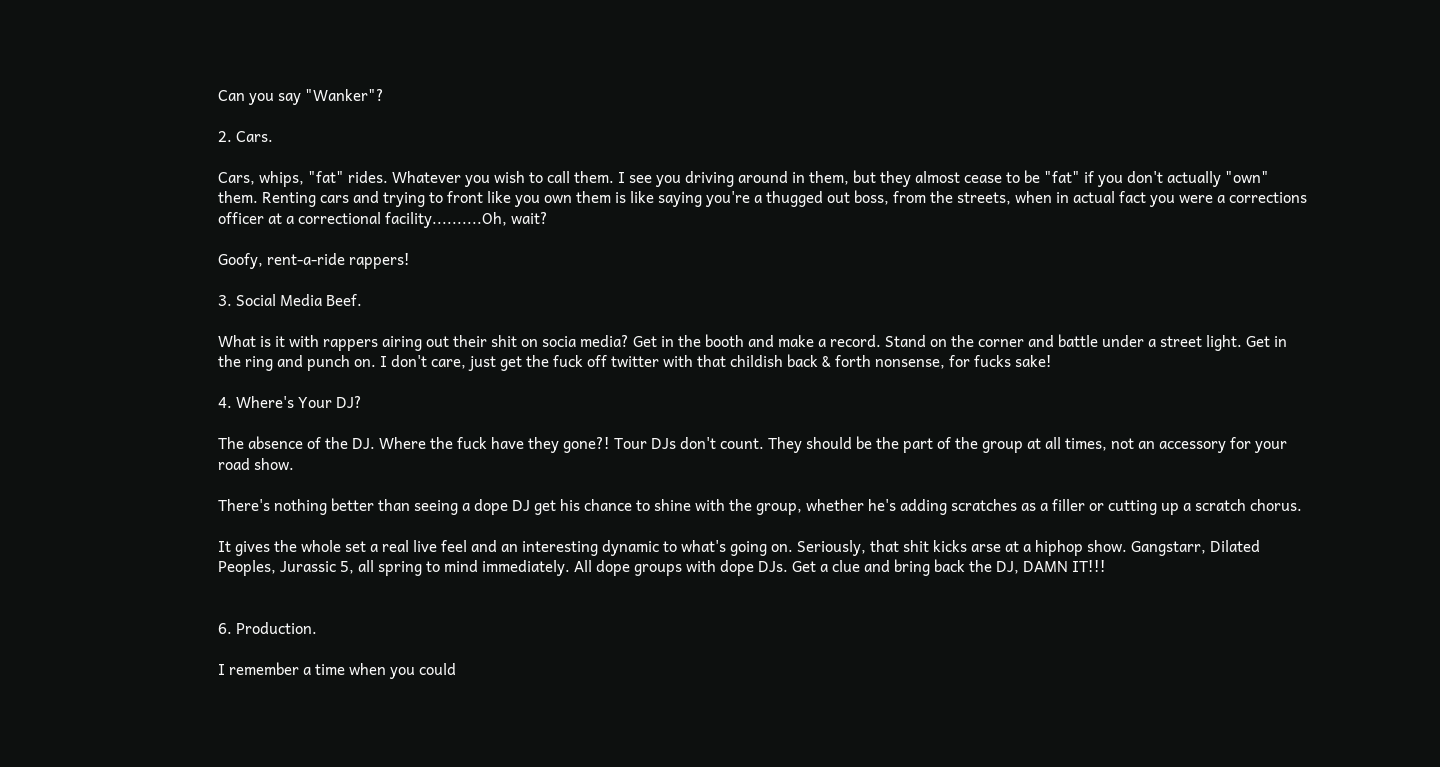Can you say "Wanker"?

2. Cars.

Cars, whips, "fat" rides. Whatever you wish to call them. I see you driving around in them, but they almost cease to be "fat" if you don't actually "own" them. Renting cars and trying to front like you own them is like saying you're a thugged out boss, from the streets, when in actual fact you were a corrections officer at a correctional facility..........Oh, wait?

Goofy, rent-a-ride rappers!

3. Social Media Beef.

What is it with rappers airing out their shit on socia media? Get in the booth and make a record. Stand on the corner and battle under a street light. Get in the ring and punch on. I don't care, just get the fuck off twitter with that childish back & forth nonsense, for fucks sake!

4. Where's Your DJ?

The absence of the DJ. Where the fuck have they gone?! Tour DJs don't count. They should be the part of the group at all times, not an accessory for your road show.

There's nothing better than seeing a dope DJ get his chance to shine with the group, whether he's adding scratches as a filler or cutting up a scratch chorus.

It gives the whole set a real live feel and an interesting dynamic to what's going on. Seriously, that shit kicks arse at a hiphop show. Gangstarr, Dilated Peoples, Jurassic 5, all spring to mind immediately. All dope groups with dope DJs. Get a clue and bring back the DJ, DAMN IT!!!


6. Production.

I remember a time when you could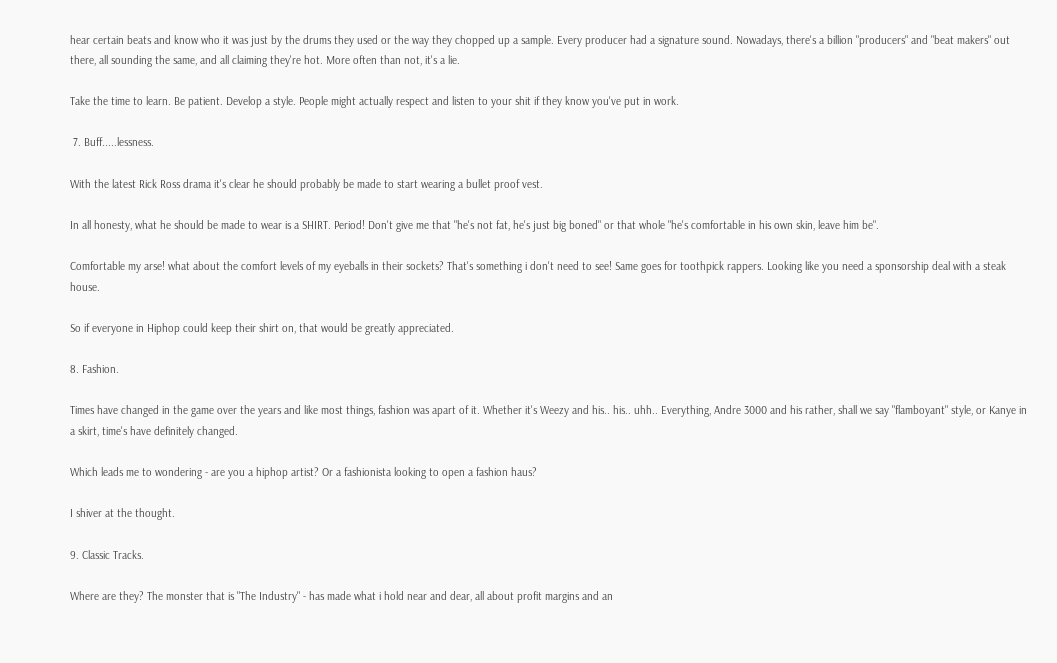hear certain beats and know who it was just by the drums they used or the way they chopped up a sample. Every producer had a signature sound. Nowadays, there's a billion "producers" and "beat makers" out there, all sounding the same, and all claiming they're hot. More often than not, it's a lie.

Take the time to learn. Be patient. Develop a style. People might actually respect and listen to your shit if they know you've put in work.

 7. Buff.....lessness.

With the latest Rick Ross drama it's clear he should probably be made to start wearing a bullet proof vest.

In all honesty, what he should be made to wear is a SHIRT. Period! Don't give me that "he's not fat, he's just big boned" or that whole "he's comfortable in his own skin, leave him be".

Comfortable my arse! what about the comfort levels of my eyeballs in their sockets? That's something i don't need to see! Same goes for toothpick rappers. Looking like you need a sponsorship deal with a steak house.

So if everyone in Hiphop could keep their shirt on, that would be greatly appreciated.

8. Fashion.

Times have changed in the game over the years and like most things, fashion was apart of it. Whether it's Weezy and his.. his.. uhh.. Everything, Andre 3000 and his rather, shall we say "flamboyant" style, or Kanye in a skirt, time's have definitely changed.

Which leads me to wondering - are you a hiphop artist? Or a fashionista looking to open a fashion haus?

I shiver at the thought.

9. Classic Tracks.

Where are they? The monster that is "The Industry" - has made what i hold near and dear, all about profit margins and an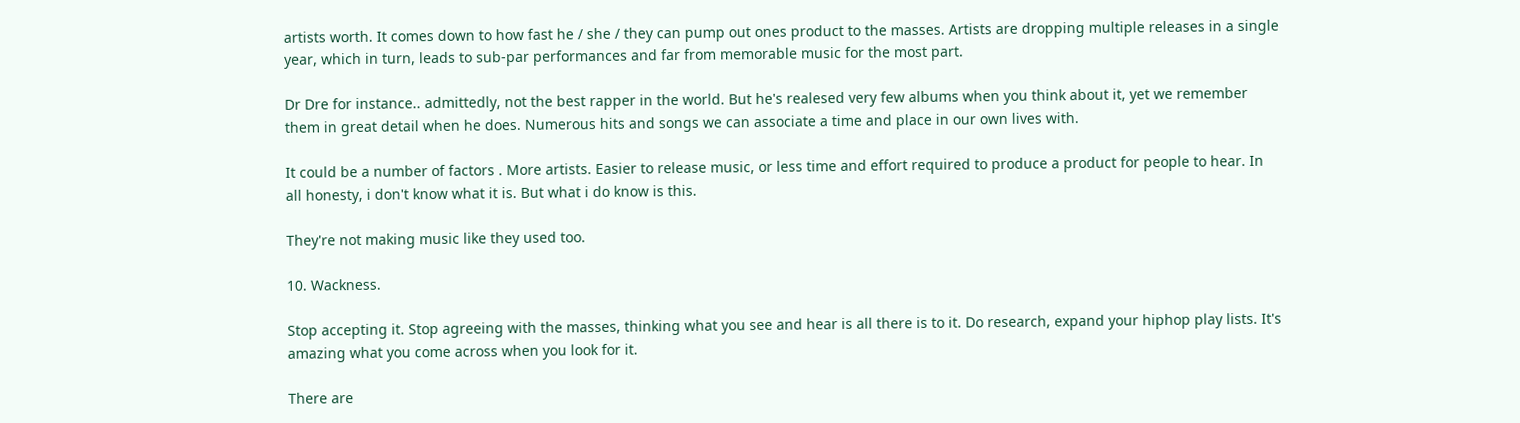artists worth. It comes down to how fast he / she / they can pump out ones product to the masses. Artists are dropping multiple releases in a single year, which in turn, leads to sub-par performances and far from memorable music for the most part.

Dr Dre for instance.. admittedly, not the best rapper in the world. But he's realesed very few albums when you think about it, yet we remember them in great detail when he does. Numerous hits and songs we can associate a time and place in our own lives with.

It could be a number of factors . More artists. Easier to release music, or less time and effort required to produce a product for people to hear. In all honesty, i don't know what it is. But what i do know is this.

They're not making music like they used too.

10. Wackness.

Stop accepting it. Stop agreeing with the masses, thinking what you see and hear is all there is to it. Do research, expand your hiphop play lists. It's amazing what you come across when you look for it.

There are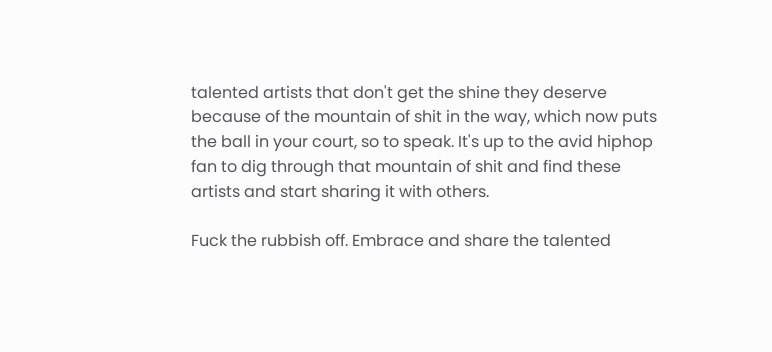talented artists that don't get the shine they deserve because of the mountain of shit in the way, which now puts the ball in your court, so to speak. It's up to the avid hiphop fan to dig through that mountain of shit and find these artists and start sharing it with others.

Fuck the rubbish off. Embrace and share the talented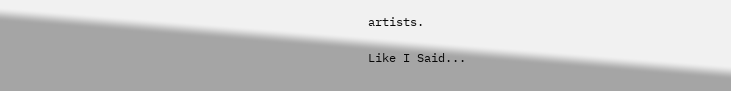artists.

Like I Said...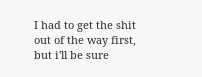I had to get the shit out of the way first, but i'll be sure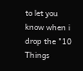to let you know when i drop the "10 Things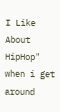I Like About HipHop" when i get around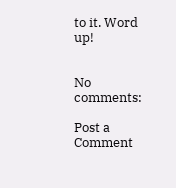to it. Word up!


No comments:

Post a Comment